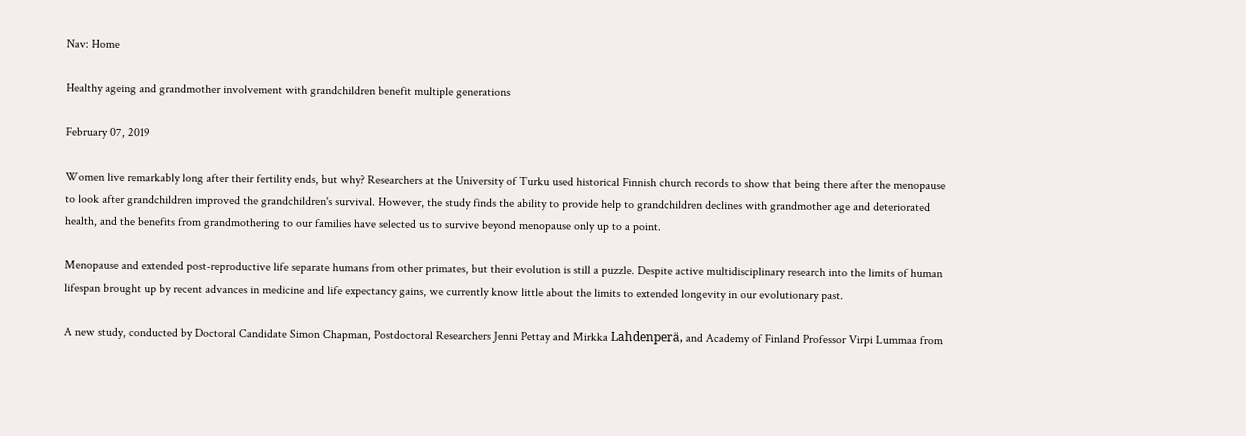Nav: Home

Healthy ageing and grandmother involvement with grandchildren benefit multiple generations

February 07, 2019

Women live remarkably long after their fertility ends, but why? Researchers at the University of Turku used historical Finnish church records to show that being there after the menopause to look after grandchildren improved the grandchildren's survival. However, the study finds the ability to provide help to grandchildren declines with grandmother age and deteriorated health, and the benefits from grandmothering to our families have selected us to survive beyond menopause only up to a point.

Menopause and extended post-reproductive life separate humans from other primates, but their evolution is still a puzzle. Despite active multidisciplinary research into the limits of human lifespan brought up by recent advances in medicine and life expectancy gains, we currently know little about the limits to extended longevity in our evolutionary past.

A new study, conducted by Doctoral Candidate Simon Chapman, Postdoctoral Researchers Jenni Pettay and Mirkka Lahdenperä, and Academy of Finland Professor Virpi Lummaa from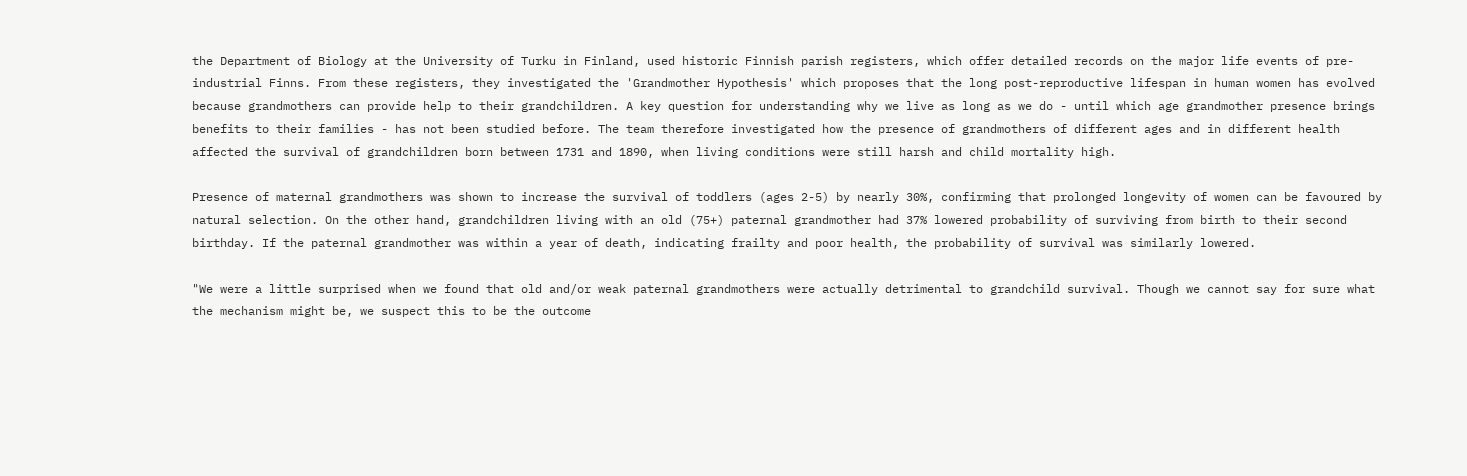the Department of Biology at the University of Turku in Finland, used historic Finnish parish registers, which offer detailed records on the major life events of pre-industrial Finns. From these registers, they investigated the 'Grandmother Hypothesis' which proposes that the long post-reproductive lifespan in human women has evolved because grandmothers can provide help to their grandchildren. A key question for understanding why we live as long as we do - until which age grandmother presence brings benefits to their families - has not been studied before. The team therefore investigated how the presence of grandmothers of different ages and in different health affected the survival of grandchildren born between 1731 and 1890, when living conditions were still harsh and child mortality high.

Presence of maternal grandmothers was shown to increase the survival of toddlers (ages 2-5) by nearly 30%, confirming that prolonged longevity of women can be favoured by natural selection. On the other hand, grandchildren living with an old (75+) paternal grandmother had 37% lowered probability of surviving from birth to their second birthday. If the paternal grandmother was within a year of death, indicating frailty and poor health, the probability of survival was similarly lowered.

"We were a little surprised when we found that old and/or weak paternal grandmothers were actually detrimental to grandchild survival. Though we cannot say for sure what the mechanism might be, we suspect this to be the outcome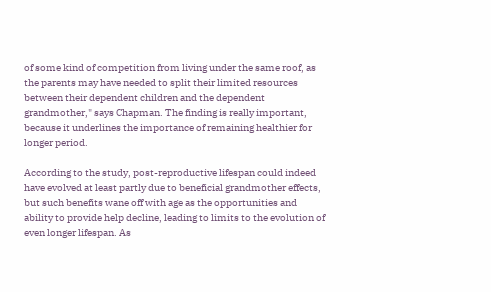of some kind of competition from living under the same roof, as the parents may have needed to split their limited resources between their dependent children and the dependent grandmother," says Chapman. The finding is really important, because it underlines the importance of remaining healthier for longer period.

According to the study, post-reproductive lifespan could indeed have evolved at least partly due to beneficial grandmother effects, but such benefits wane off with age as the opportunities and ability to provide help decline, leading to limits to the evolution of even longer lifespan. As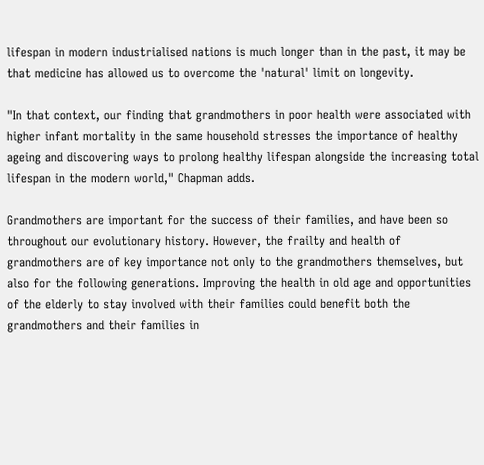lifespan in modern industrialised nations is much longer than in the past, it may be that medicine has allowed us to overcome the 'natural' limit on longevity.

"In that context, our finding that grandmothers in poor health were associated with higher infant mortality in the same household stresses the importance of healthy ageing and discovering ways to prolong healthy lifespan alongside the increasing total lifespan in the modern world," Chapman adds.

Grandmothers are important for the success of their families, and have been so throughout our evolutionary history. However, the frailty and health of grandmothers are of key importance not only to the grandmothers themselves, but also for the following generations. Improving the health in old age and opportunities of the elderly to stay involved with their families could benefit both the grandmothers and their families in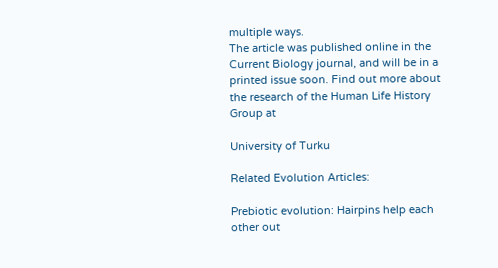multiple ways.
The article was published online in the Current Biology journal, and will be in a printed issue soon. Find out more about the research of the Human Life History Group at

University of Turku

Related Evolution Articles:

Prebiotic evolution: Hairpins help each other out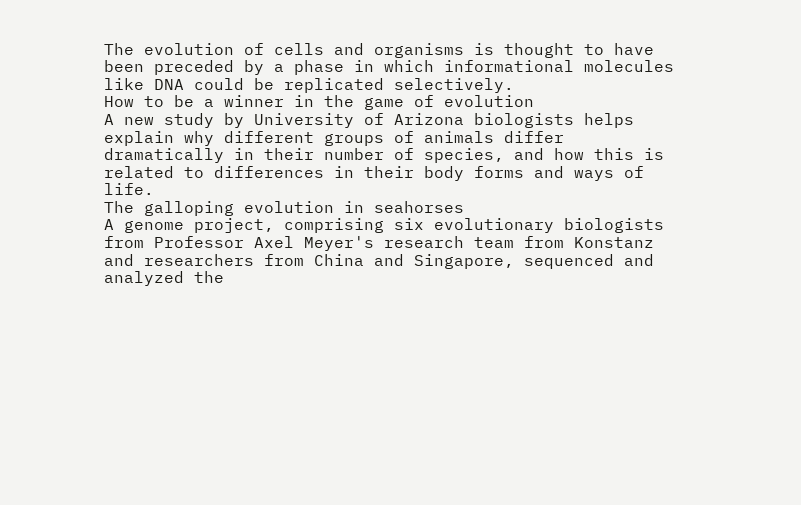The evolution of cells and organisms is thought to have been preceded by a phase in which informational molecules like DNA could be replicated selectively.
How to be a winner in the game of evolution
A new study by University of Arizona biologists helps explain why different groups of animals differ dramatically in their number of species, and how this is related to differences in their body forms and ways of life.
The galloping evolution in seahorses
A genome project, comprising six evolutionary biologists from Professor Axel Meyer's research team from Konstanz and researchers from China and Singapore, sequenced and analyzed the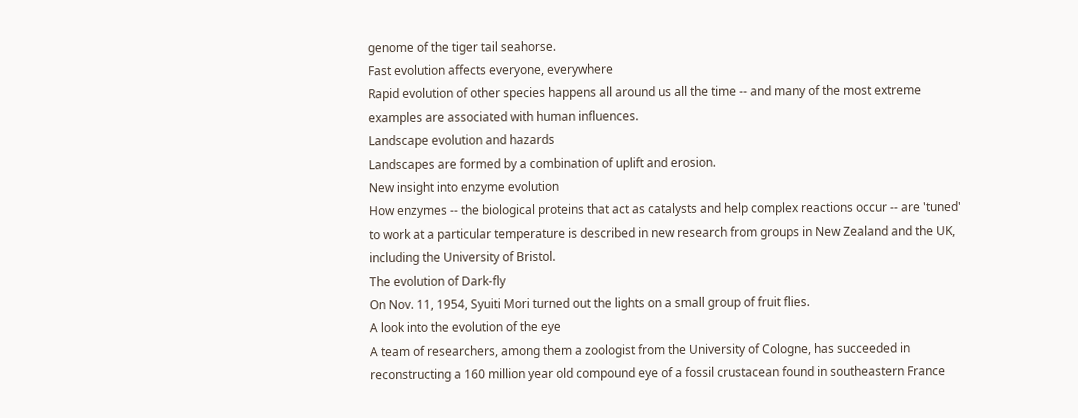genome of the tiger tail seahorse.
Fast evolution affects everyone, everywhere
Rapid evolution of other species happens all around us all the time -- and many of the most extreme examples are associated with human influences.
Landscape evolution and hazards
Landscapes are formed by a combination of uplift and erosion.
New insight into enzyme evolution
How enzymes -- the biological proteins that act as catalysts and help complex reactions occur -- are 'tuned' to work at a particular temperature is described in new research from groups in New Zealand and the UK, including the University of Bristol.
The evolution of Dark-fly
On Nov. 11, 1954, Syuiti Mori turned out the lights on a small group of fruit flies.
A look into the evolution of the eye
A team of researchers, among them a zoologist from the University of Cologne, has succeeded in reconstructing a 160 million year old compound eye of a fossil crustacean found in southeastern France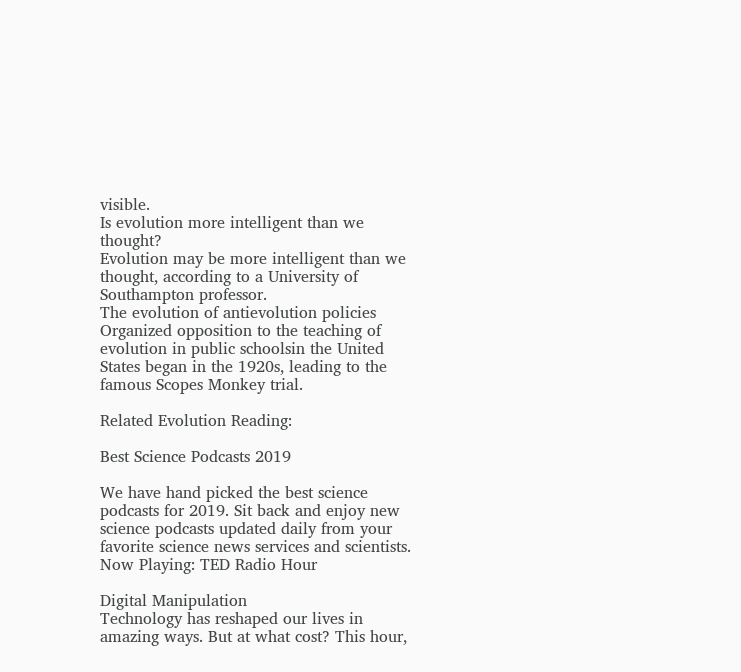visible.
Is evolution more intelligent than we thought?
Evolution may be more intelligent than we thought, according to a University of Southampton professor.
The evolution of antievolution policies
Organized opposition to the teaching of evolution in public schoolsin the United States began in the 1920s, leading to the famous Scopes Monkey trial.

Related Evolution Reading:

Best Science Podcasts 2019

We have hand picked the best science podcasts for 2019. Sit back and enjoy new science podcasts updated daily from your favorite science news services and scientists.
Now Playing: TED Radio Hour

Digital Manipulation
Technology has reshaped our lives in amazing ways. But at what cost? This hour,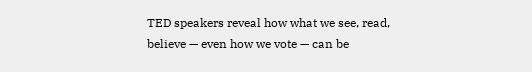TED speakers reveal how what we see, read, believe — even how we vote — can be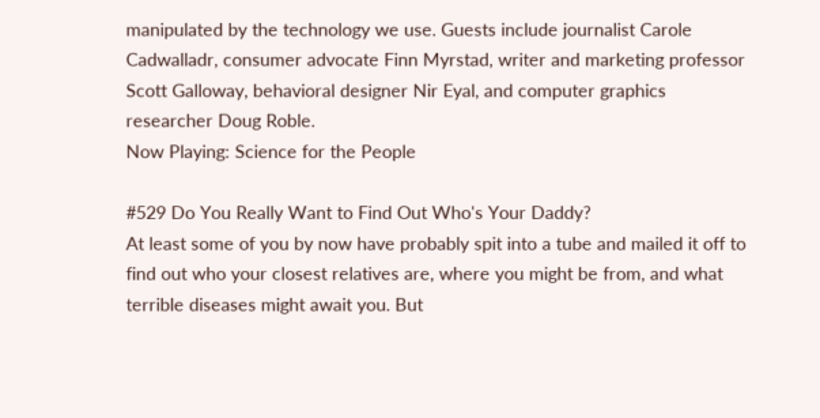manipulated by the technology we use. Guests include journalist Carole Cadwalladr, consumer advocate Finn Myrstad, writer and marketing professor Scott Galloway, behavioral designer Nir Eyal, and computer graphics researcher Doug Roble.
Now Playing: Science for the People

#529 Do You Really Want to Find Out Who's Your Daddy?
At least some of you by now have probably spit into a tube and mailed it off to find out who your closest relatives are, where you might be from, and what terrible diseases might await you. But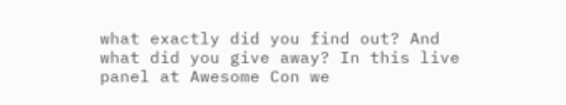what exactly did you find out? And what did you give away? In this live panel at Awesome Con we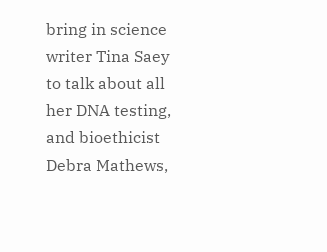bring in science writer Tina Saey to talk about all her DNA testing, and bioethicist Debra Mathews,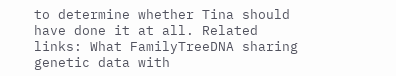to determine whether Tina should have done it at all. Related links: What FamilyTreeDNA sharing genetic data with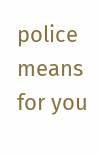police means for you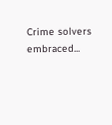Crime solvers embraced...